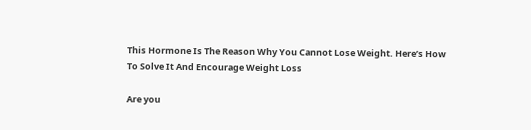This Hormone Is The Reason Why You Cannot Lose Weight. Here’s How To Solve It And Encourage Weight Loss

Are you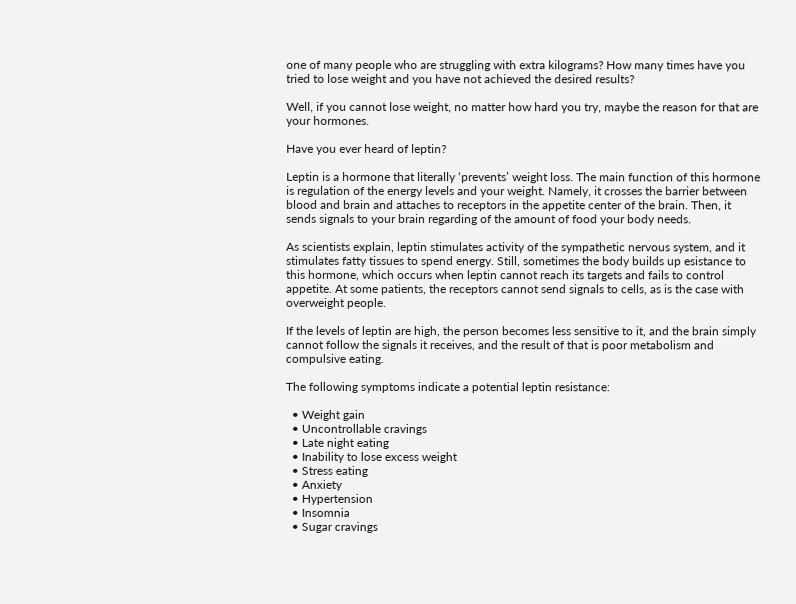one of many people who are struggling with extra kilograms? How many times have you tried to lose weight and you have not achieved the desired results?

Well, if you cannot lose weight, no matter how hard you try, maybe the reason for that are your hormones.

Have you ever heard of leptin?

Leptin is a hormone that literally ‘prevents’ weight loss. The main function of this hormone is regulation of the energy levels and your weight. Namely, it crosses the barrier between blood and brain and attaches to receptors in the appetite center of the brain. Then, it sends signals to your brain regarding of the amount of food your body needs.

As scientists explain, leptin stimulates activity of the sympathetic nervous system, and it stimulates fatty tissues to spend energy. Still, sometimes the body builds up esistance to this hormone, which occurs when leptin cannot reach its targets and fails to control appetite. At some patients, the receptors cannot send signals to cells, as is the case with overweight people.

If the levels of leptin are high, the person becomes less sensitive to it, and the brain simply cannot follow the signals it receives, and the result of that is poor metabolism and compulsive eating.

The following symptoms indicate a potential leptin resistance:

  • Weight gain
  • Uncontrollable cravings
  • Late night eating
  • Inability to lose excess weight
  • Stress eating
  • Anxiety
  • Hypertension
  • Insomnia
  • Sugar cravings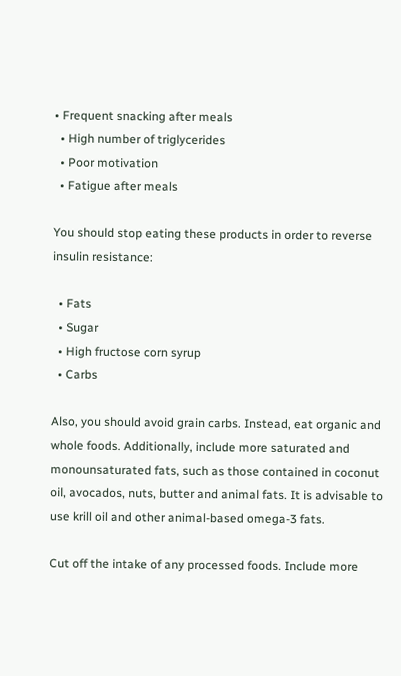• Frequent snacking after meals
  • High number of triglycerides
  • Poor motivation
  • Fatigue after meals

You should stop eating these products in order to reverse insulin resistance:

  • Fats
  • Sugar
  • High fructose corn syrup
  • Carbs

Also, you should avoid grain carbs. Instead, eat organic and whole foods. Additionally, include more saturated and monounsaturated fats, such as those contained in coconut oil, avocados, nuts, butter and animal fats. It is advisable to use krill oil and other animal-based omega-3 fats.

Cut off the intake of any processed foods. Include more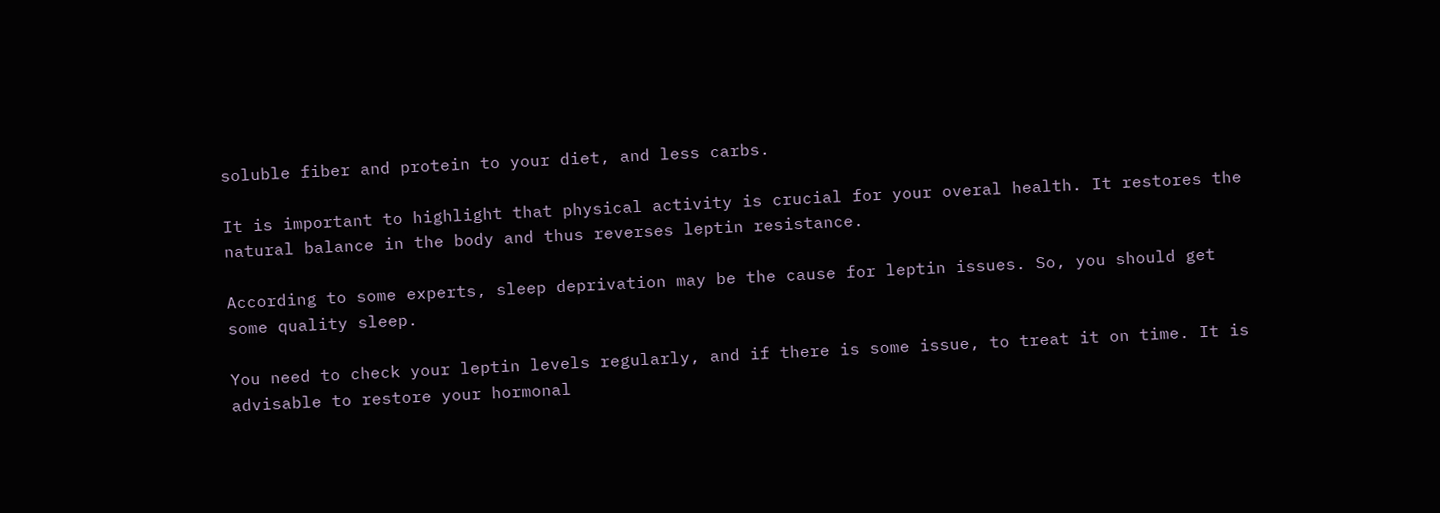soluble fiber and protein to your diet, and less carbs.

It is important to highlight that physical activity is crucial for your overal health. It restores the natural balance in the body and thus reverses leptin resistance.

According to some experts, sleep deprivation may be the cause for leptin issues. So, you should get some quality sleep.

You need to check your leptin levels regularly, and if there is some issue, to treat it on time. It is advisable to restore your hormonal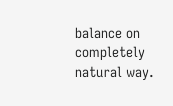balance on completely natural way.